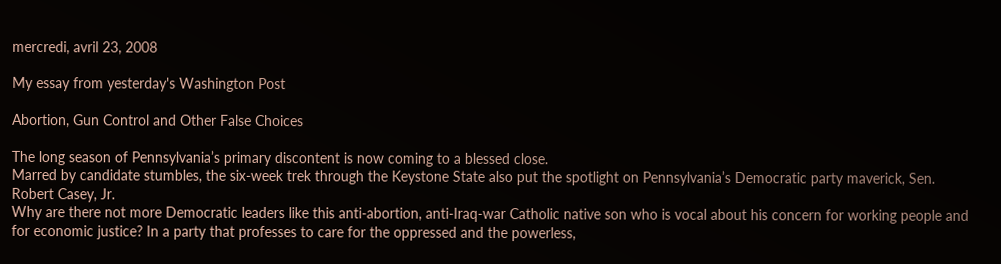mercredi, avril 23, 2008

My essay from yesterday's Washington Post

Abortion, Gun Control and Other False Choices

The long season of Pennsylvania’s primary discontent is now coming to a blessed close.
Marred by candidate stumbles, the six-week trek through the Keystone State also put the spotlight on Pennsylvania’s Democratic party maverick, Sen. Robert Casey, Jr.
Why are there not more Democratic leaders like this anti-abortion, anti-Iraq-war Catholic native son who is vocal about his concern for working people and for economic justice? In a party that professes to care for the oppressed and the powerless,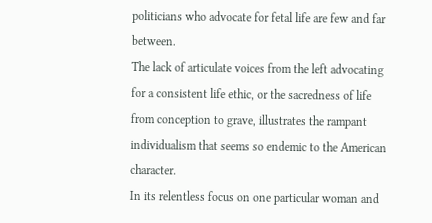politicians who advocate for fetal life are few and far between.
The lack of articulate voices from the left advocating for a consistent life ethic, or the sacredness of life from conception to grave, illustrates the rampant individualism that seems so endemic to the American character.
In its relentless focus on one particular woman and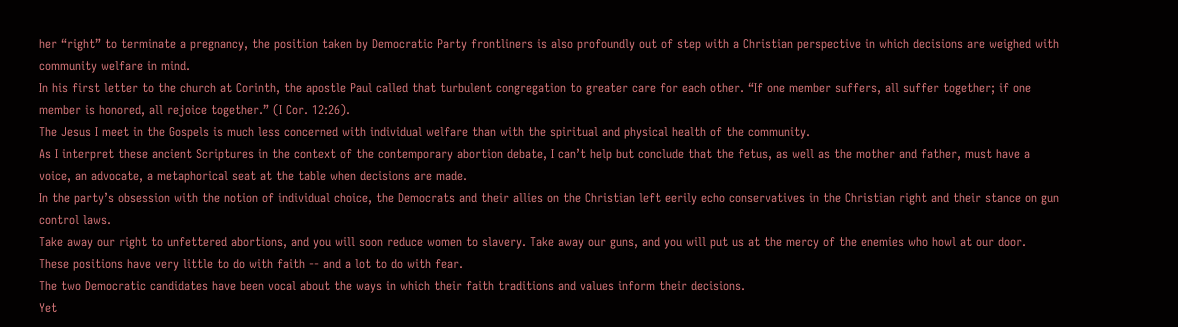her “right” to terminate a pregnancy, the position taken by Democratic Party frontliners is also profoundly out of step with a Christian perspective in which decisions are weighed with community welfare in mind.
In his first letter to the church at Corinth, the apostle Paul called that turbulent congregation to greater care for each other. “If one member suffers, all suffer together; if one member is honored, all rejoice together.” (I Cor. 12:26).
The Jesus I meet in the Gospels is much less concerned with individual welfare than with the spiritual and physical health of the community.
As I interpret these ancient Scriptures in the context of the contemporary abortion debate, I can’t help but conclude that the fetus, as well as the mother and father, must have a voice, an advocate, a metaphorical seat at the table when decisions are made.
In the party’s obsession with the notion of individual choice, the Democrats and their allies on the Christian left eerily echo conservatives in the Christian right and their stance on gun control laws.
Take away our right to unfettered abortions, and you will soon reduce women to slavery. Take away our guns, and you will put us at the mercy of the enemies who howl at our door.
These positions have very little to do with faith -- and a lot to do with fear.
The two Democratic candidates have been vocal about the ways in which their faith traditions and values inform their decisions.
Yet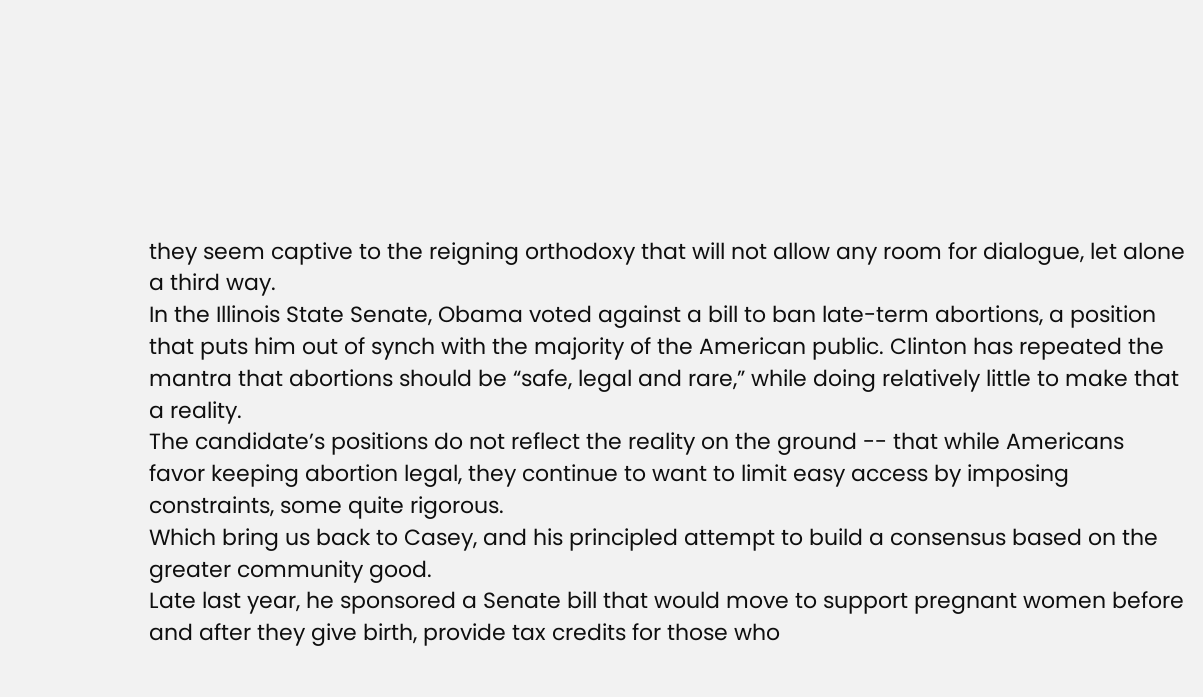they seem captive to the reigning orthodoxy that will not allow any room for dialogue, let alone a third way.
In the Illinois State Senate, Obama voted against a bill to ban late-term abortions, a position that puts him out of synch with the majority of the American public. Clinton has repeated the mantra that abortions should be “safe, legal and rare,” while doing relatively little to make that a reality.
The candidate’s positions do not reflect the reality on the ground -- that while Americans favor keeping abortion legal, they continue to want to limit easy access by imposing constraints, some quite rigorous.
Which bring us back to Casey, and his principled attempt to build a consensus based on the greater community good.
Late last year, he sponsored a Senate bill that would move to support pregnant women before and after they give birth, provide tax credits for those who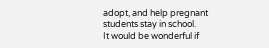adopt, and help pregnant students stay in school.
It would be wonderful if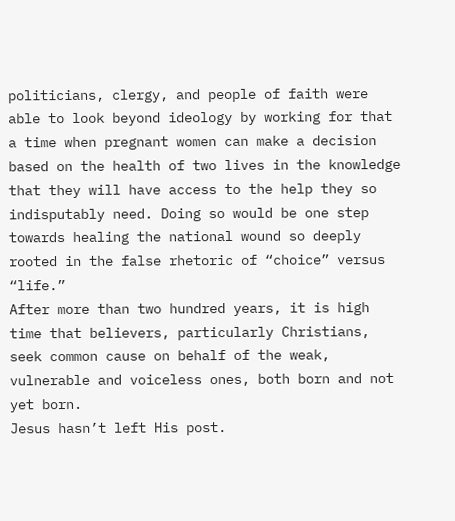politicians, clergy, and people of faith were able to look beyond ideology by working for that a time when pregnant women can make a decision based on the health of two lives in the knowledge that they will have access to the help they so indisputably need. Doing so would be one step towards healing the national wound so deeply rooted in the false rhetoric of “choice” versus “life.”
After more than two hundred years, it is high time that believers, particularly Christians, seek common cause on behalf of the weak, vulnerable and voiceless ones, both born and not yet born.
Jesus hasn’t left His post.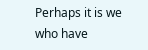Perhaps it is we who have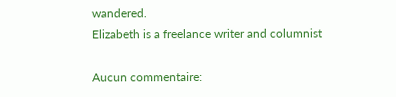wandered.
Elizabeth is a freelance writer and columnist

Aucun commentaire: